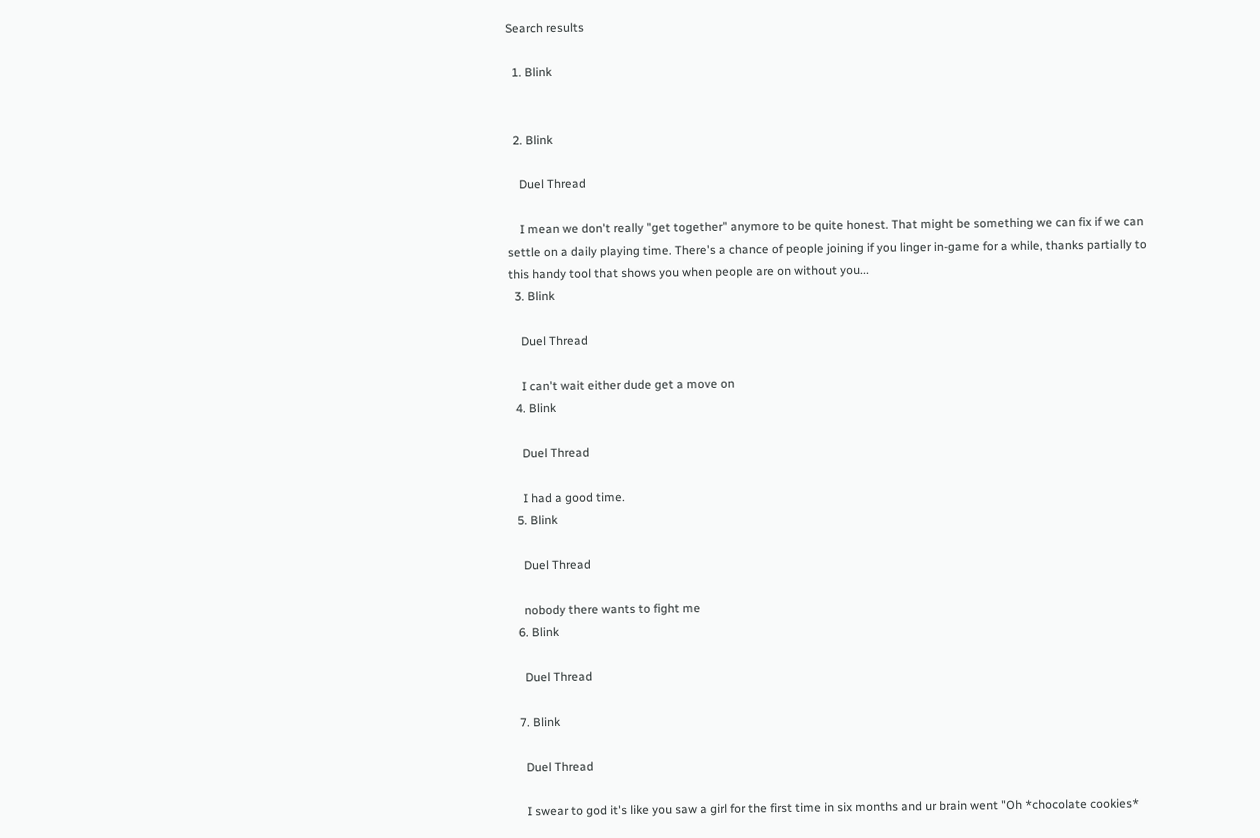Search results

  1. Blink


  2. Blink

    Duel Thread

    I mean we don't really "get together" anymore to be quite honest. That might be something we can fix if we can settle on a daily playing time. There's a chance of people joining if you linger in-game for a while, thanks partially to this handy tool that shows you when people are on without you...
  3. Blink

    Duel Thread

    I can't wait either dude get a move on
  4. Blink

    Duel Thread

    I had a good time.
  5. Blink

    Duel Thread

    nobody there wants to fight me
  6. Blink

    Duel Thread

  7. Blink

    Duel Thread

    I swear to god it's like you saw a girl for the first time in six months and ur brain went "Oh *chocolate cookies*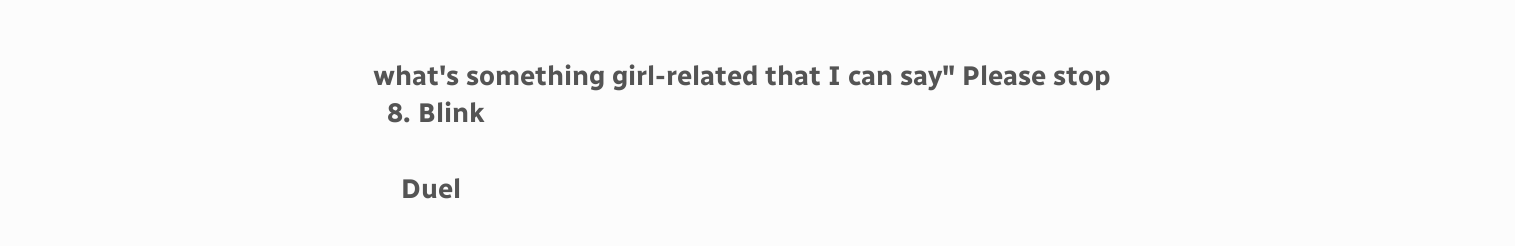what's something girl-related that I can say" Please stop
  8. Blink

    Duel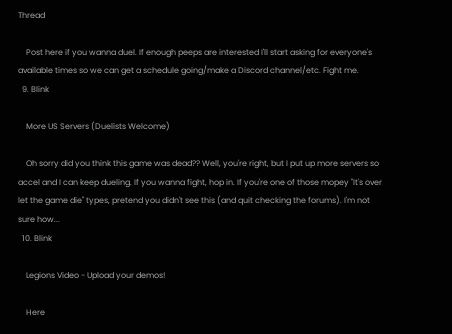Thread

    Post here if you wanna duel. If enough peeps are interested I'll start asking for everyone's available times so we can get a schedule going/make a Discord channel/etc. Fight me.
  9. Blink

    More US Servers (Duelists Welcome)

    Oh sorry did you think this game was dead?? Well, you're right, but I put up more servers so accel and I can keep dueling. If you wanna fight, hop in. If you're one of those mopey "It's over let the game die" types, pretend you didn't see this (and quit checking the forums). I'm not sure how...
  10. Blink

    Legions Video - Upload your demos!

    Here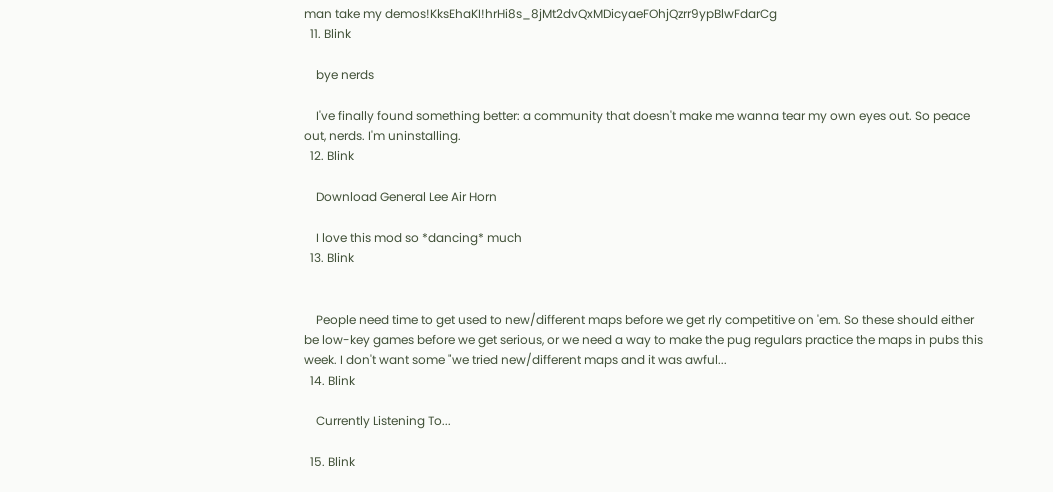man take my demos!KksEhaKI!hrHi8s_8jMt2dvQxMDicyaeFOhjQzrr9ypBlwFdarCg
  11. Blink

    bye nerds

    I've finally found something better: a community that doesn't make me wanna tear my own eyes out. So peace out, nerds. I'm uninstalling.
  12. Blink

    Download General Lee Air Horn

    I love this mod so *dancing* much
  13. Blink


    People need time to get used to new/different maps before we get rly competitive on 'em. So these should either be low-key games before we get serious, or we need a way to make the pug regulars practice the maps in pubs this week. I don't want some "we tried new/different maps and it was awful...
  14. Blink

    Currently Listening To...

  15. Blink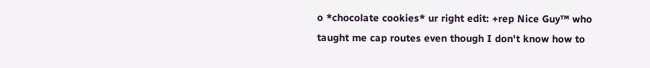o *chocolate cookies* ur right edit: +rep Nice Guy™ who taught me cap routes even though I don't know how to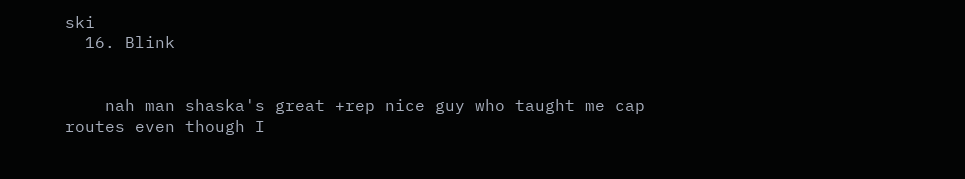ski
  16. Blink


    nah man shaska's great +rep nice guy who taught me cap routes even though I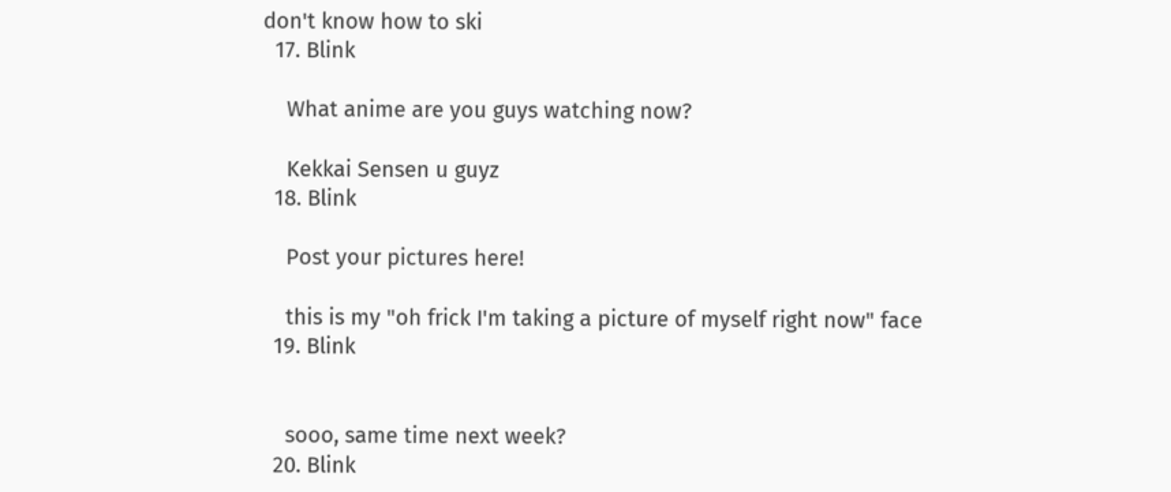don't know how to ski
  17. Blink

    What anime are you guys watching now?

    Kekkai Sensen u guyz
  18. Blink

    Post your pictures here!

    this is my "oh frick I'm taking a picture of myself right now" face
  19. Blink


    sooo, same time next week?
  20. Blink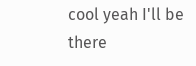cool yeah I'll be there